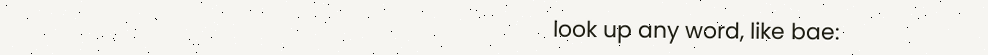look up any word, like bae: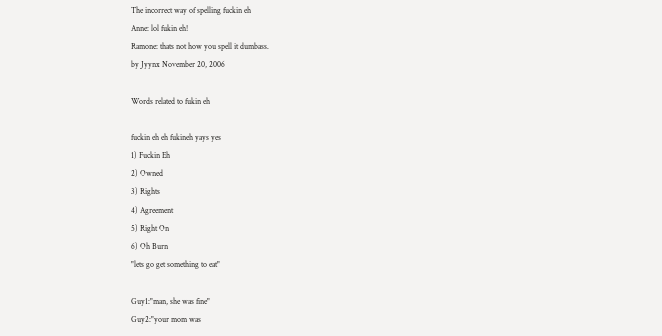The incorrect way of spelling fuckin eh
Anne: lol fukin eh!
Ramone: thats not how you spell it dumbass.
by Jyynx November 20, 2006

Words related to fukin eh

fuckin eh eh fukineh yays yes
1) Fuckin Eh
2) Owned
3) Rights
4) Agreement
5) Right On
6) Oh Burn
"lets go get something to eat"

Guy1:"man, she was fine"
Guy2:"your mom was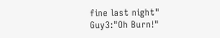fine last night"
Guy3:"Oh Burn!"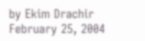by Ekim Drachir February 25, 2004